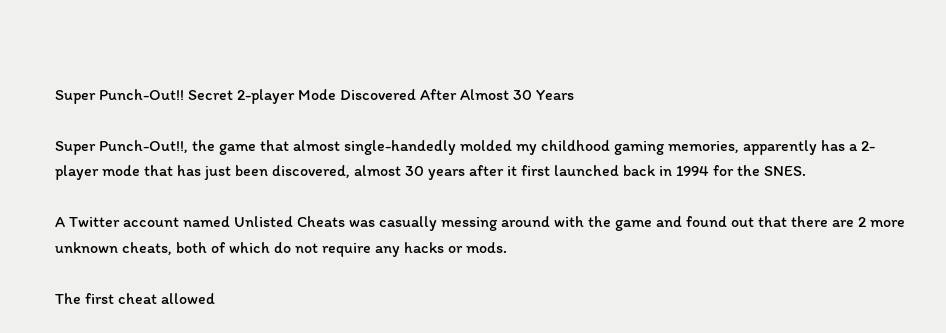Super Punch-Out!! Secret 2-player Mode Discovered After Almost 30 Years

Super Punch-Out!!, the game that almost single-handedly molded my childhood gaming memories, apparently has a 2-player mode that has just been discovered, almost 30 years after it first launched back in 1994 for the SNES.

A Twitter account named Unlisted Cheats was casually messing around with the game and found out that there are 2 more unknown cheats, both of which do not require any hacks or mods.

The first cheat allowed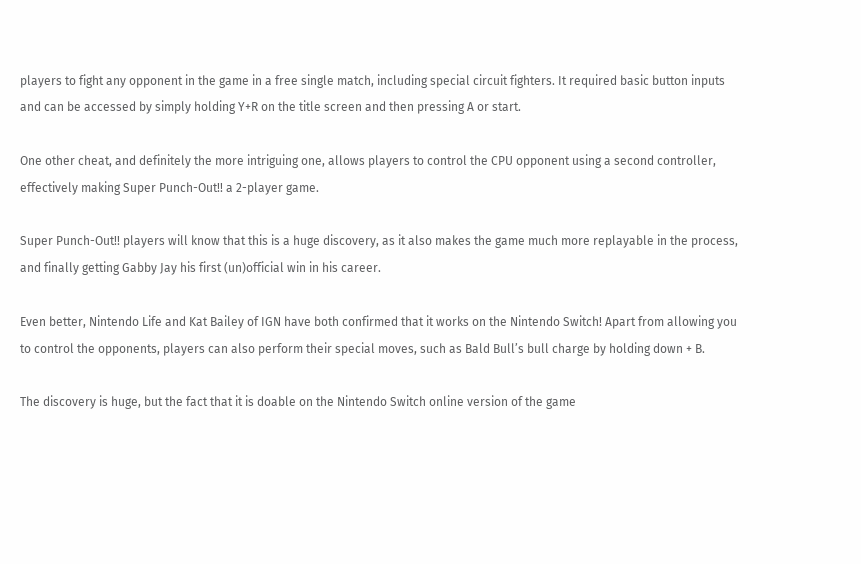players to fight any opponent in the game in a free single match, including special circuit fighters. It required basic button inputs and can be accessed by simply holding Y+R on the title screen and then pressing A or start.

One other cheat, and definitely the more intriguing one, allows players to control the CPU opponent using a second controller, effectively making Super Punch-Out!! a 2-player game.

Super Punch-Out!! players will know that this is a huge discovery, as it also makes the game much more replayable in the process, and finally getting Gabby Jay his first (un)official win in his career.

Even better, Nintendo Life and Kat Bailey of IGN have both confirmed that it works on the Nintendo Switch! Apart from allowing you to control the opponents, players can also perform their special moves, such as Bald Bull’s bull charge by holding down + B.

The discovery is huge, but the fact that it is doable on the Nintendo Switch online version of the game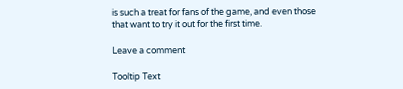is such a treat for fans of the game, and even those that want to try it out for the first time.

Leave a comment

Tooltip Text